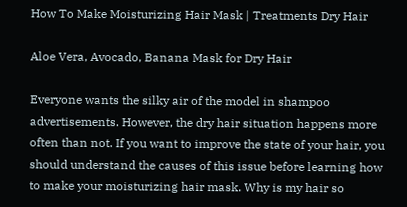How To Make Moisturizing Hair Mask | Treatments Dry Hair

Aloe Vera, Avocado, Banana Mask for Dry Hair

Everyone wants the silky air of the model in shampoo advertisements. However, the dry hair situation happens more often than not. If you want to improve the state of your hair, you should understand the causes of this issue before learning how to make your moisturizing hair mask. Why is my hair so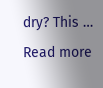dry? This … Read more